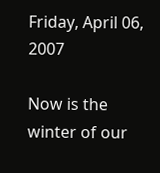Friday, April 06, 2007

Now is the winter of our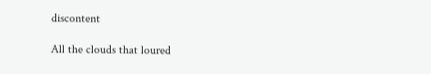discontent

All the clouds that loured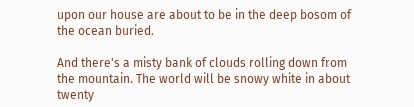upon our house are about to be in the deep bosom of the ocean buried.

And there's a misty bank of clouds rolling down from the mountain. The world will be snowy white in about twenty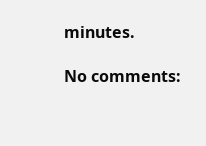minutes.

No comments: